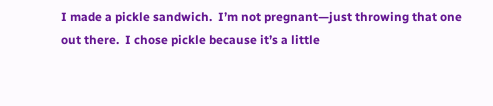I made a pickle sandwich.  I’m not pregnant—just throwing that one out there.  I chose pickle because it’s a little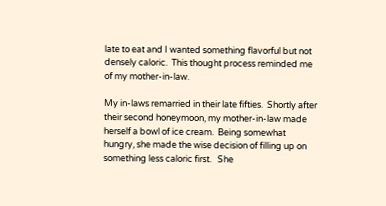late to eat and I wanted something flavorful but not densely caloric.  This thought process reminded me of my mother-in-law.

My in-laws remarried in their late fifties.  Shortly after their second honeymoon, my mother-in-law made herself a bowl of ice cream.  Being somewhat hungry, she made the wise decision of filling up on something less caloric first.   She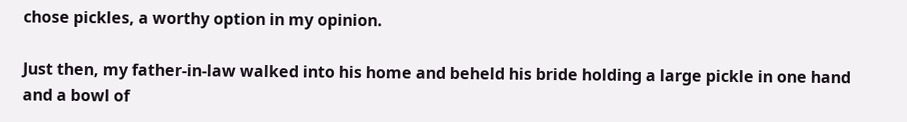chose pickles, a worthy option in my opinion.

Just then, my father-in-law walked into his home and beheld his bride holding a large pickle in one hand and a bowl of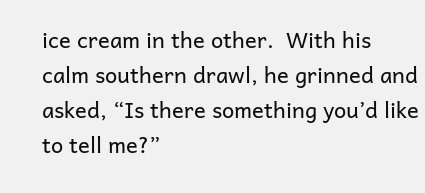ice cream in the other.  With his calm southern drawl, he grinned and asked, “Is there something you’d like to tell me?”